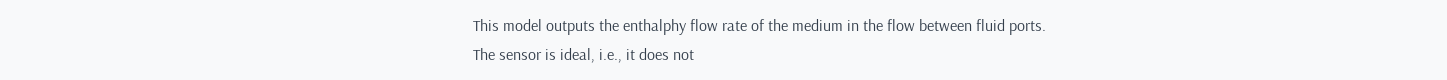This model outputs the enthalphy flow rate of the medium in the flow between fluid ports. The sensor is ideal, i.e., it does not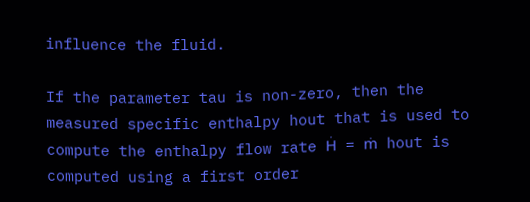influence the fluid.

If the parameter tau is non-zero, then the measured specific enthalpy hout that is used to compute the enthalpy flow rate Ḣ = ṁ hout is computed using a first order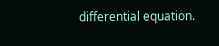differential equation.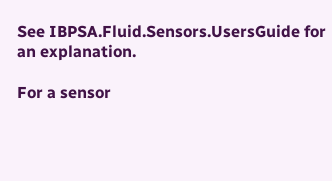See IBPSA.Fluid.Sensors.UsersGuide for an explanation.

For a sensor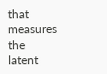that measures the latent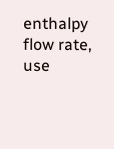enthalpy flow rate, use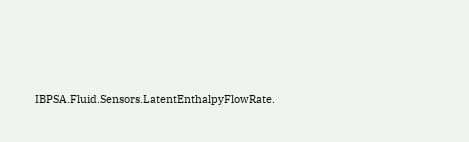IBPSA.Fluid.Sensors.LatentEnthalpyFlowRate.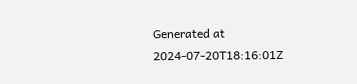Generated at 2024-07-20T18:16:01Z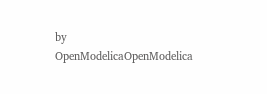by OpenModelicaOpenModelica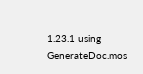1.23.1 using GenerateDoc.mos